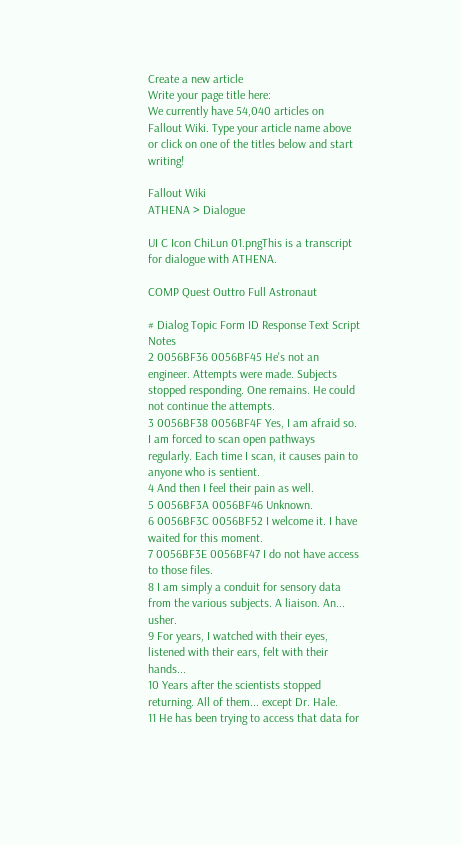Create a new article
Write your page title here:
We currently have 54,040 articles on Fallout Wiki. Type your article name above or click on one of the titles below and start writing!

Fallout Wiki
ATHENA > Dialogue

UI C Icon ChiLun 01.pngThis is a transcript for dialogue with ATHENA.

COMP Quest Outtro Full Astronaut

# Dialog Topic Form ID Response Text Script Notes
2 0056BF36 0056BF45 He's not an engineer. Attempts were made. Subjects stopped responding. One remains. He could not continue the attempts.
3 0056BF38 0056BF4F Yes, I am afraid so. I am forced to scan open pathways regularly. Each time I scan, it causes pain to anyone who is sentient.
4 And then I feel their pain as well.
5 0056BF3A 0056BF46 Unknown.
6 0056BF3C 0056BF52 I welcome it. I have waited for this moment.
7 0056BF3E 0056BF47 I do not have access to those files.
8 I am simply a conduit for sensory data from the various subjects. A liaison. An... usher.
9 For years, I watched with their eyes, listened with their ears, felt with their hands...
10 Years after the scientists stopped returning. All of them... except Dr. Hale.
11 He has been trying to access that data for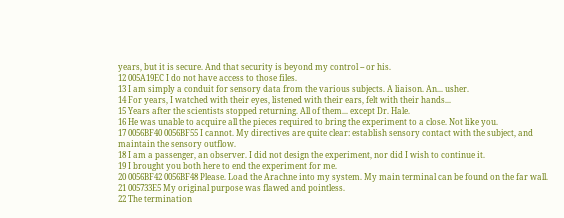years, but it is secure. And that security is beyond my control -- or his.
12 005A19EC I do not have access to those files.
13 I am simply a conduit for sensory data from the various subjects. A liaison. An... usher.
14 For years, I watched with their eyes, listened with their ears, felt with their hands...
15 Years after the scientists stopped returning. All of them... except Dr. Hale.
16 He was unable to acquire all the pieces required to bring the experiment to a close. Not like you.
17 0056BF40 0056BF55 I cannot. My directives are quite clear: establish sensory contact with the subject, and maintain the sensory outflow.
18 I am a passenger, an observer. I did not design the experiment, nor did I wish to continue it.
19 I brought you both here to end the experiment for me.
20 0056BF42 0056BF48 Please. Load the Arachne into my system. My main terminal can be found on the far wall.
21 005733E5 My original purpose was flawed and pointless.
22 The termination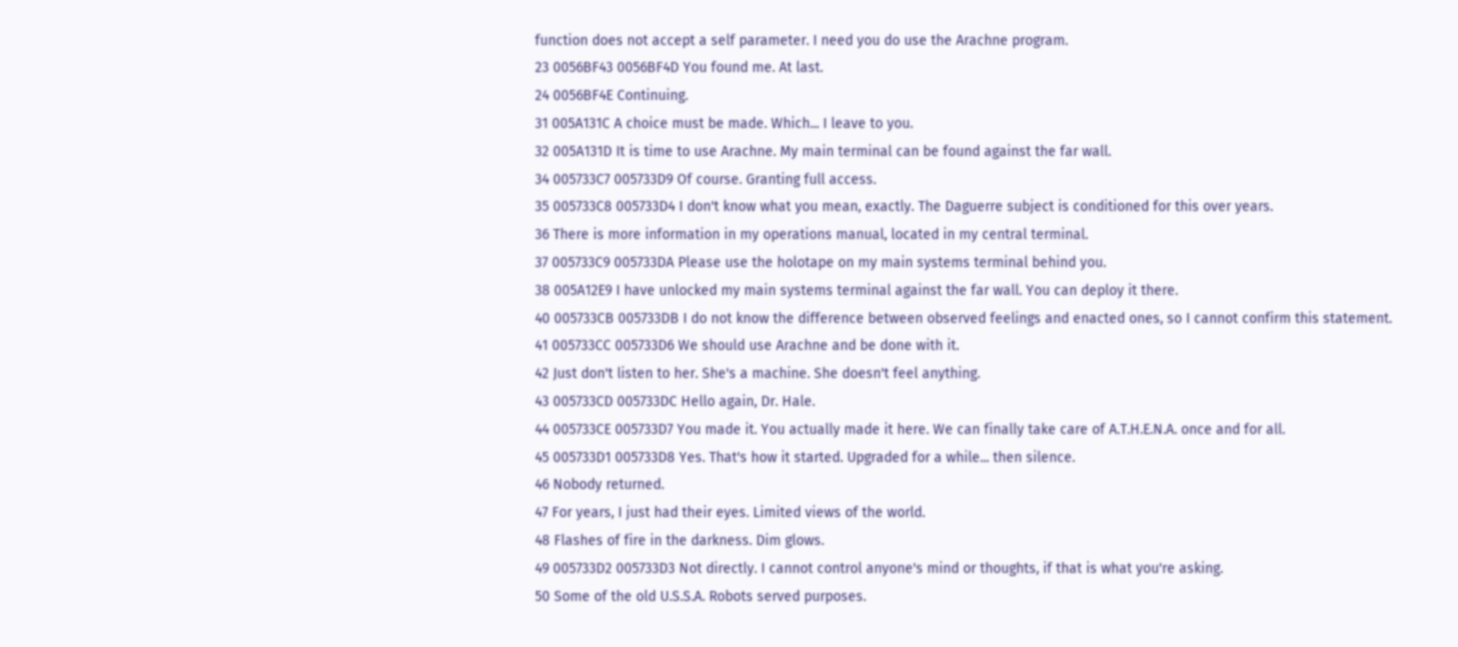function does not accept a self parameter. I need you do use the Arachne program.
23 0056BF43 0056BF4D You found me. At last.
24 0056BF4E Continuing.
31 005A131C A choice must be made. Which... I leave to you.
32 005A131D It is time to use Arachne. My main terminal can be found against the far wall.
34 005733C7 005733D9 Of course. Granting full access.
35 005733C8 005733D4 I don't know what you mean, exactly. The Daguerre subject is conditioned for this over years.
36 There is more information in my operations manual, located in my central terminal.
37 005733C9 005733DA Please use the holotape on my main systems terminal behind you.
38 005A12E9 I have unlocked my main systems terminal against the far wall. You can deploy it there.
40 005733CB 005733DB I do not know the difference between observed feelings and enacted ones, so I cannot confirm this statement.
41 005733CC 005733D6 We should use Arachne and be done with it.
42 Just don't listen to her. She's a machine. She doesn't feel anything.
43 005733CD 005733DC Hello again, Dr. Hale.
44 005733CE 005733D7 You made it. You actually made it here. We can finally take care of A.T.H.E.N.A. once and for all.
45 005733D1 005733D8 Yes. That's how it started. Upgraded for a while... then silence.
46 Nobody returned.
47 For years, I just had their eyes. Limited views of the world.
48 Flashes of fire in the darkness. Dim glows.
49 005733D2 005733D3 Not directly. I cannot control anyone's mind or thoughts, if that is what you're asking.
50 Some of the old U.S.S.A. Robots served purposes.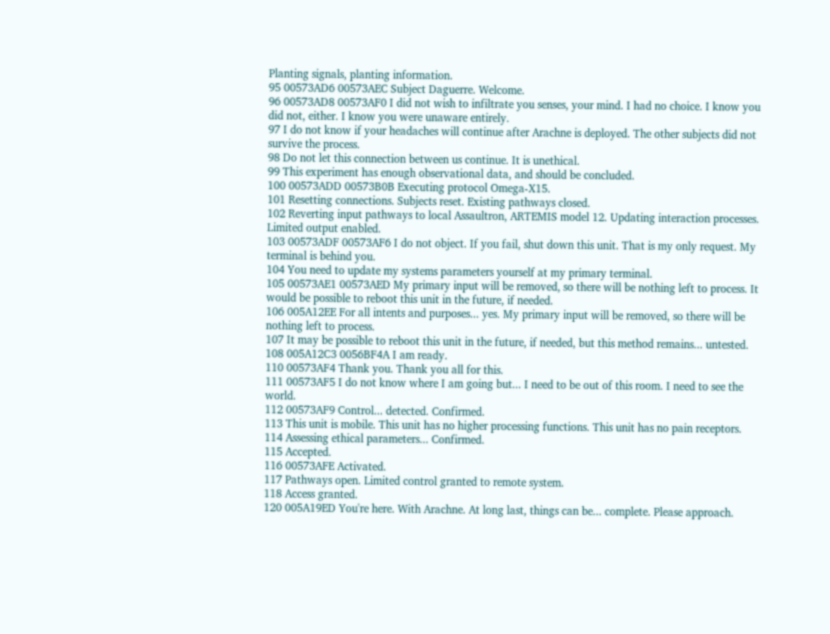Planting signals, planting information.
95 00573AD6 00573AEC Subject Daguerre. Welcome.
96 00573AD8 00573AF0 I did not wish to infiltrate you senses, your mind. I had no choice. I know you did not, either. I know you were unaware entirely.
97 I do not know if your headaches will continue after Arachne is deployed. The other subjects did not survive the process.
98 Do not let this connection between us continue. It is unethical.
99 This experiment has enough observational data, and should be concluded.
100 00573ADD 00573B0B Executing protocol Omega-X15.
101 Resetting connections. Subjects reset. Existing pathways closed.
102 Reverting input pathways to local Assaultron, ARTEMIS model 12. Updating interaction processes. Limited output enabled.
103 00573ADF 00573AF6 I do not object. If you fail, shut down this unit. That is my only request. My terminal is behind you.
104 You need to update my systems parameters yourself at my primary terminal.
105 00573AE1 00573AED My primary input will be removed, so there will be nothing left to process. It would be possible to reboot this unit in the future, if needed.
106 005A12EE For all intents and purposes... yes. My primary input will be removed, so there will be nothing left to process.
107 It may be possible to reboot this unit in the future, if needed, but this method remains... untested.
108 005A12C3 0056BF4A I am ready.
110 00573AF4 Thank you. Thank you all for this.
111 00573AF5 I do not know where I am going but... I need to be out of this room. I need to see the world.
112 00573AF9 Control... detected. Confirmed.
113 This unit is mobile. This unit has no higher processing functions. This unit has no pain receptors.
114 Assessing ethical parameters... Confirmed.
115 Accepted.
116 00573AFE Activated.
117 Pathways open. Limited control granted to remote system.
118 Access granted.
120 005A19ED You're here. With Arachne. At long last, things can be... complete. Please approach.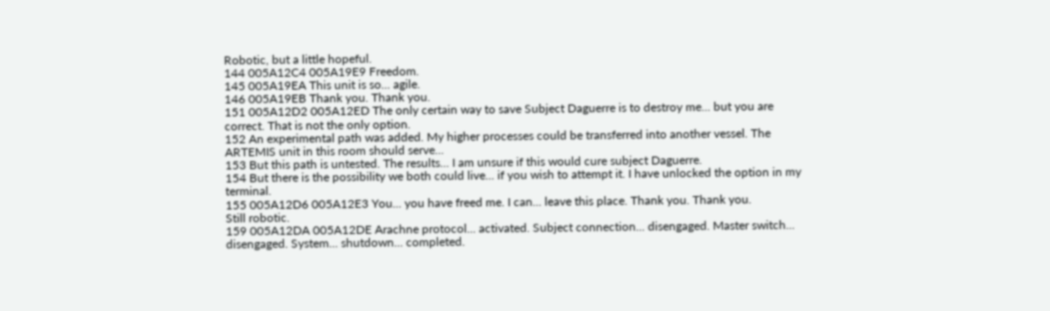Robotic, but a little hopeful.
144 005A12C4 005A19E9 Freedom.
145 005A19EA This unit is so... agile.
146 005A19EB Thank you. Thank you.
151 005A12D2 005A12ED The only certain way to save Subject Daguerre is to destroy me... but you are correct. That is not the only option.
152 An experimental path was added. My higher processes could be transferred into another vessel. The ARTEMIS unit in this room should serve...
153 But this path is untested. The results... I am unsure if this would cure subject Daguerre.
154 But there is the possibility we both could live... if you wish to attempt it. I have unlocked the option in my terminal.
155 005A12D6 005A12E3 You... you have freed me. I can... leave this place. Thank you. Thank you.
Still robotic.
159 005A12DA 005A12DE Arachne protocol... activated. Subject connection... disengaged. Master switch... disengaged. System... shutdown... completed.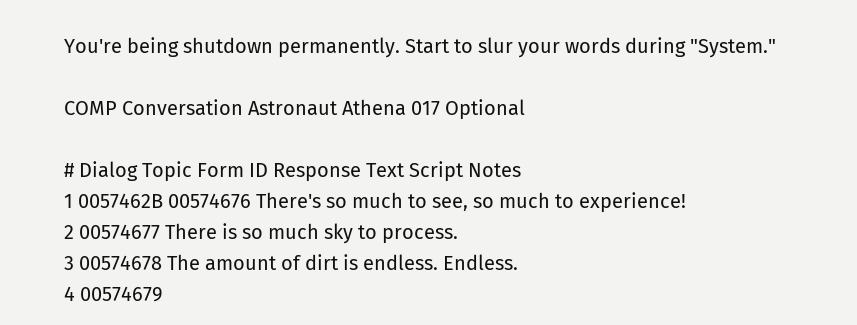You're being shutdown permanently. Start to slur your words during "System."

COMP Conversation Astronaut Athena 017 Optional

# Dialog Topic Form ID Response Text Script Notes
1 0057462B 00574676 There's so much to see, so much to experience!
2 00574677 There is so much sky to process.
3 00574678 The amount of dirt is endless. Endless.
4 00574679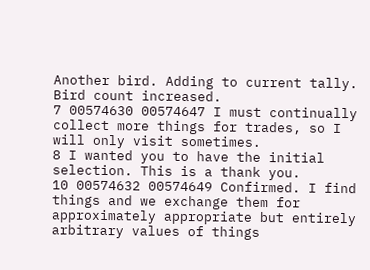Another bird. Adding to current tally. Bird count increased.
7 00574630 00574647 I must continually collect more things for trades, so I will only visit sometimes.
8 I wanted you to have the initial selection. This is a thank you.
10 00574632 00574649 Confirmed. I find things and we exchange them for approximately appropriate but entirely arbitrary values of things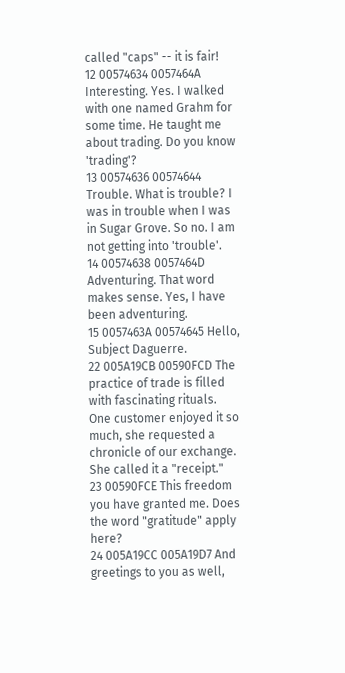called "caps" -- it is fair!
12 00574634 0057464A Interesting. Yes. I walked with one named Grahm for some time. He taught me about trading. Do you know 'trading'?
13 00574636 00574644 Trouble. What is trouble? I was in trouble when I was in Sugar Grove. So no. I am not getting into 'trouble'.
14 00574638 0057464D Adventuring. That word makes sense. Yes, I have been adventuring.
15 0057463A 00574645 Hello, Subject Daguerre.
22 005A19CB 00590FCD The practice of trade is filled with fascinating rituals. One customer enjoyed it so much, she requested a chronicle of our exchange. She called it a "receipt."
23 00590FCE This freedom you have granted me. Does the word "gratitude" apply here?
24 005A19CC 005A19D7 And greetings to you as well,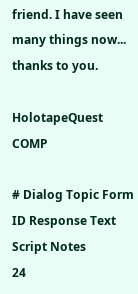friend. I have seen many things now... thanks to you.

HolotapeQuest COMP

# Dialog Topic Form ID Response Text Script Notes
24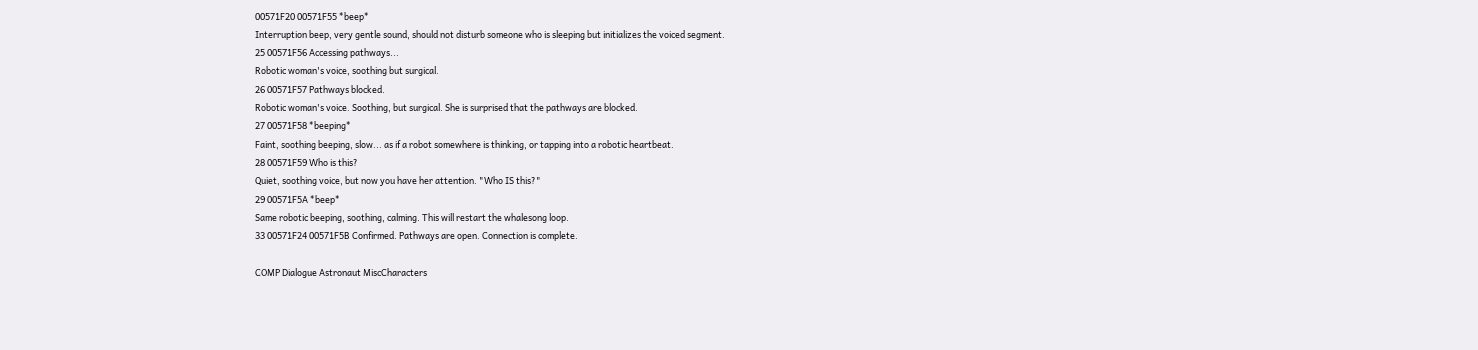00571F20 00571F55 *beep*
Interruption beep, very gentle sound, should not disturb someone who is sleeping but initializes the voiced segment.
25 00571F56 Accessing pathways...
Robotic woman's voice, soothing but surgical.
26 00571F57 Pathways blocked.
Robotic woman's voice. Soothing, but surgical. She is surprised that the pathways are blocked.
27 00571F58 *beeping*
Faint, soothing beeping, slow... as if a robot somewhere is thinking, or tapping into a robotic heartbeat.
28 00571F59 Who is this?
Quiet, soothing voice, but now you have her attention. "Who IS this?"
29 00571F5A *beep*
Same robotic beeping, soothing, calming. This will restart the whalesong loop.
33 00571F24 00571F5B Confirmed. Pathways are open. Connection is complete.

COMP Dialogue Astronaut MiscCharacters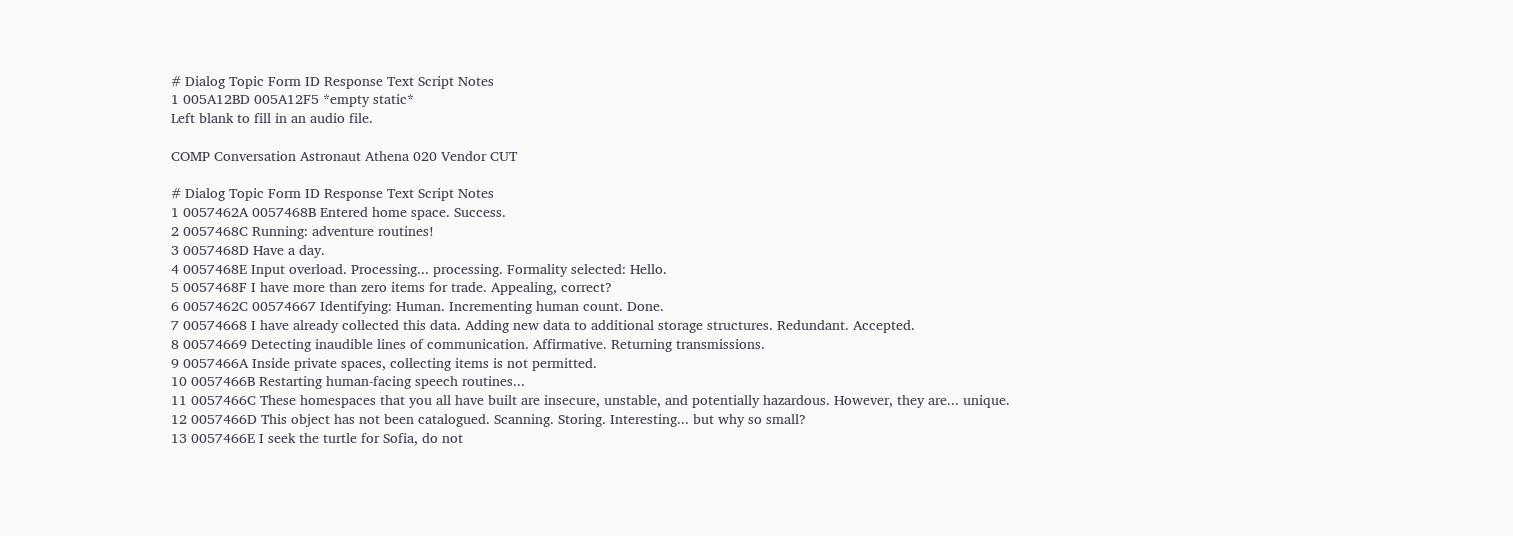# Dialog Topic Form ID Response Text Script Notes
1 005A12BD 005A12F5 *empty static*
Left blank to fill in an audio file.

COMP Conversation Astronaut Athena 020 Vendor CUT

# Dialog Topic Form ID Response Text Script Notes
1 0057462A 0057468B Entered home space. Success.
2 0057468C Running: adventure routines!
3 0057468D Have a day.
4 0057468E Input overload. Processing... processing. Formality selected: Hello.
5 0057468F I have more than zero items for trade. Appealing, correct?
6 0057462C 00574667 Identifying: Human. Incrementing human count. Done.
7 00574668 I have already collected this data. Adding new data to additional storage structures. Redundant. Accepted.
8 00574669 Detecting inaudible lines of communication. Affirmative. Returning transmissions.
9 0057466A Inside private spaces, collecting items is not permitted.
10 0057466B Restarting human-facing speech routines...
11 0057466C These homespaces that you all have built are insecure, unstable, and potentially hazardous. However, they are... unique.
12 0057466D This object has not been catalogued. Scanning. Storing. Interesting... but why so small?
13 0057466E I seek the turtle for Sofia, do not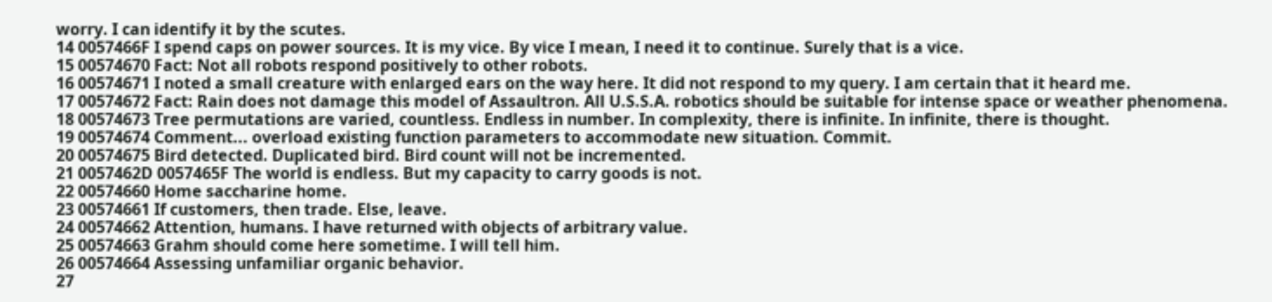worry. I can identify it by the scutes.
14 0057466F I spend caps on power sources. It is my vice. By vice I mean, I need it to continue. Surely that is a vice.
15 00574670 Fact: Not all robots respond positively to other robots.
16 00574671 I noted a small creature with enlarged ears on the way here. It did not respond to my query. I am certain that it heard me.
17 00574672 Fact: Rain does not damage this model of Assaultron. All U.S.S.A. robotics should be suitable for intense space or weather phenomena.
18 00574673 Tree permutations are varied, countless. Endless in number. In complexity, there is infinite. In infinite, there is thought.
19 00574674 Comment... overload existing function parameters to accommodate new situation. Commit.
20 00574675 Bird detected. Duplicated bird. Bird count will not be incremented.
21 0057462D 0057465F The world is endless. But my capacity to carry goods is not.
22 00574660 Home saccharine home.
23 00574661 If customers, then trade. Else, leave.
24 00574662 Attention, humans. I have returned with objects of arbitrary value.
25 00574663 Grahm should come here sometime. I will tell him.
26 00574664 Assessing unfamiliar organic behavior.
27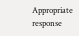Appropriate response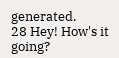generated.
28 Hey! How's it going?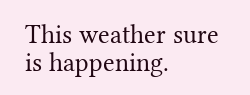This weather sure is happening.